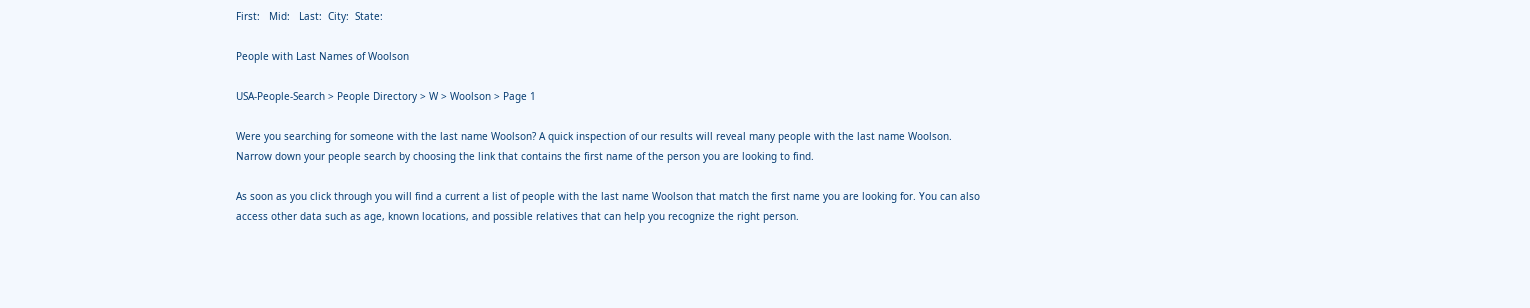First:   Mid:   Last:  City:  State:

People with Last Names of Woolson

USA-People-Search > People Directory > W > Woolson > Page 1

Were you searching for someone with the last name Woolson? A quick inspection of our results will reveal many people with the last name Woolson. Narrow down your people search by choosing the link that contains the first name of the person you are looking to find.

As soon as you click through you will find a current a list of people with the last name Woolson that match the first name you are looking for. You can also access other data such as age, known locations, and possible relatives that can help you recognize the right person.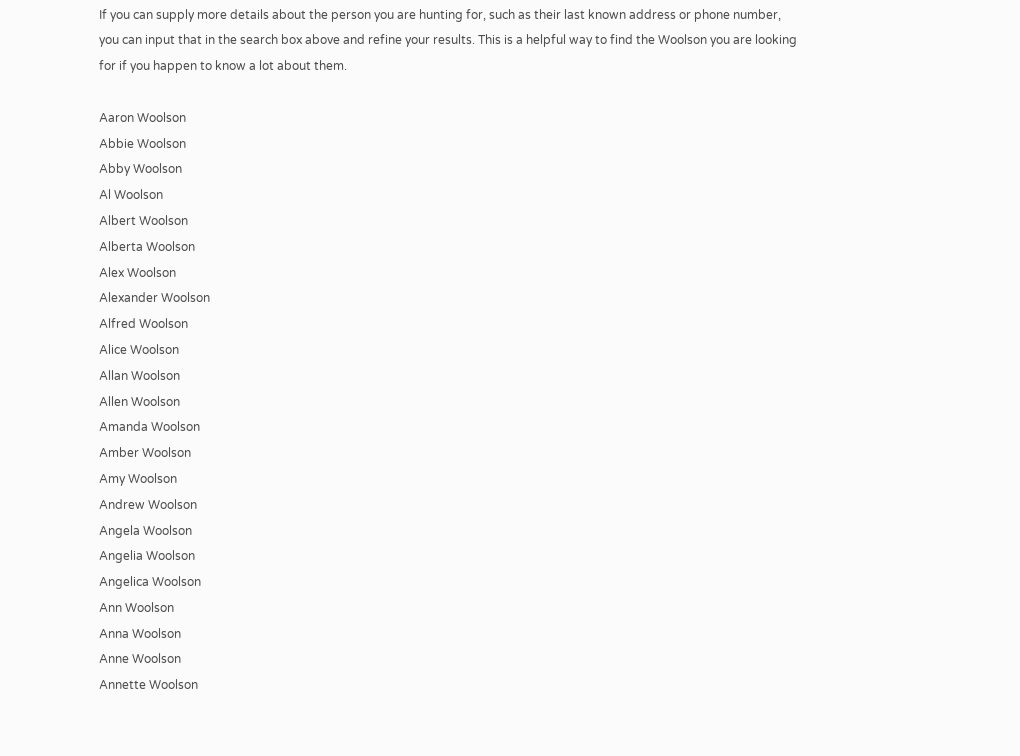If you can supply more details about the person you are hunting for, such as their last known address or phone number, you can input that in the search box above and refine your results. This is a helpful way to find the Woolson you are looking for if you happen to know a lot about them.

Aaron Woolson
Abbie Woolson
Abby Woolson
Al Woolson
Albert Woolson
Alberta Woolson
Alex Woolson
Alexander Woolson
Alfred Woolson
Alice Woolson
Allan Woolson
Allen Woolson
Amanda Woolson
Amber Woolson
Amy Woolson
Andrew Woolson
Angela Woolson
Angelia Woolson
Angelica Woolson
Ann Woolson
Anna Woolson
Anne Woolson
Annette Woolson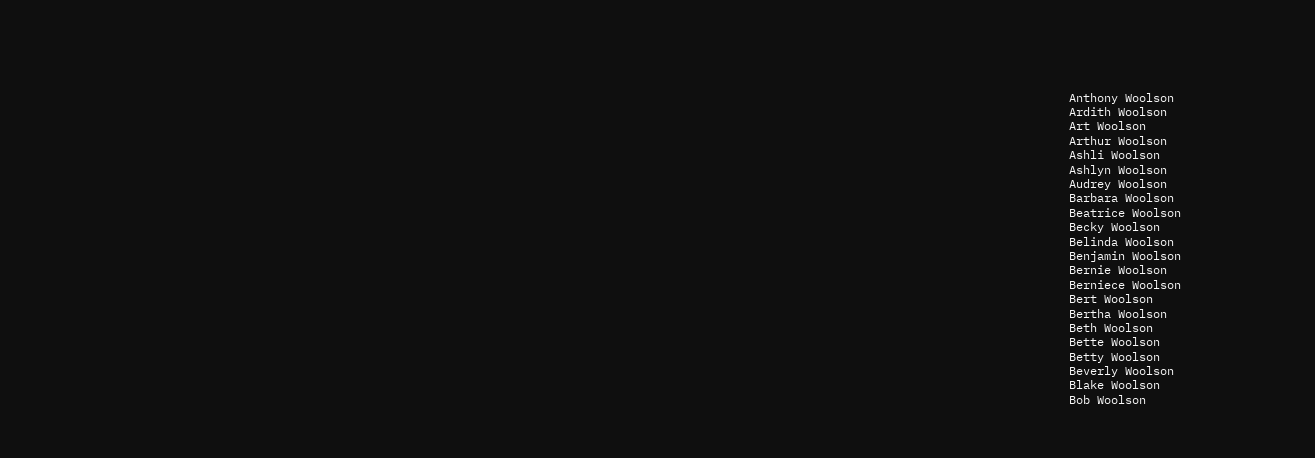Anthony Woolson
Ardith Woolson
Art Woolson
Arthur Woolson
Ashli Woolson
Ashlyn Woolson
Audrey Woolson
Barbara Woolson
Beatrice Woolson
Becky Woolson
Belinda Woolson
Benjamin Woolson
Bernie Woolson
Berniece Woolson
Bert Woolson
Bertha Woolson
Beth Woolson
Bette Woolson
Betty Woolson
Beverly Woolson
Blake Woolson
Bob Woolson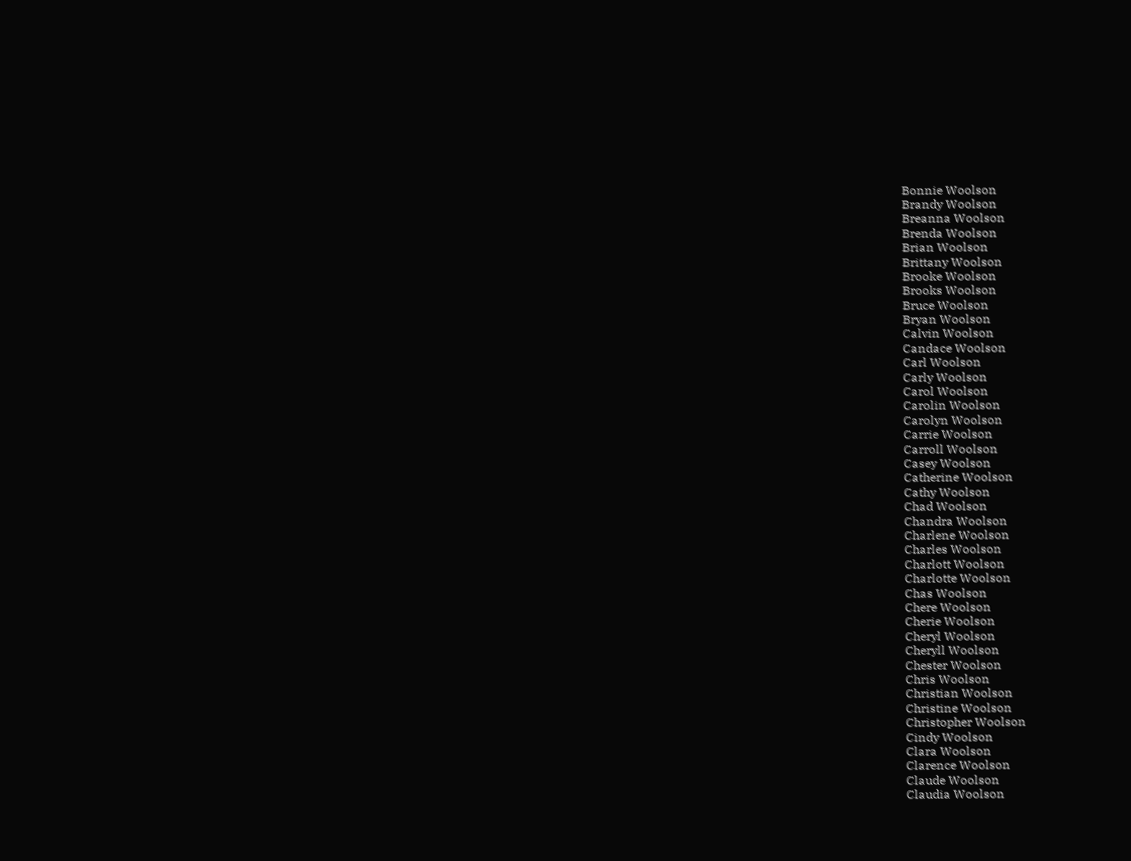Bonnie Woolson
Brandy Woolson
Breanna Woolson
Brenda Woolson
Brian Woolson
Brittany Woolson
Brooke Woolson
Brooks Woolson
Bruce Woolson
Bryan Woolson
Calvin Woolson
Candace Woolson
Carl Woolson
Carly Woolson
Carol Woolson
Carolin Woolson
Carolyn Woolson
Carrie Woolson
Carroll Woolson
Casey Woolson
Catherine Woolson
Cathy Woolson
Chad Woolson
Chandra Woolson
Charlene Woolson
Charles Woolson
Charlott Woolson
Charlotte Woolson
Chas Woolson
Chere Woolson
Cherie Woolson
Cheryl Woolson
Cheryll Woolson
Chester Woolson
Chris Woolson
Christian Woolson
Christine Woolson
Christopher Woolson
Cindy Woolson
Clara Woolson
Clarence Woolson
Claude Woolson
Claudia Woolson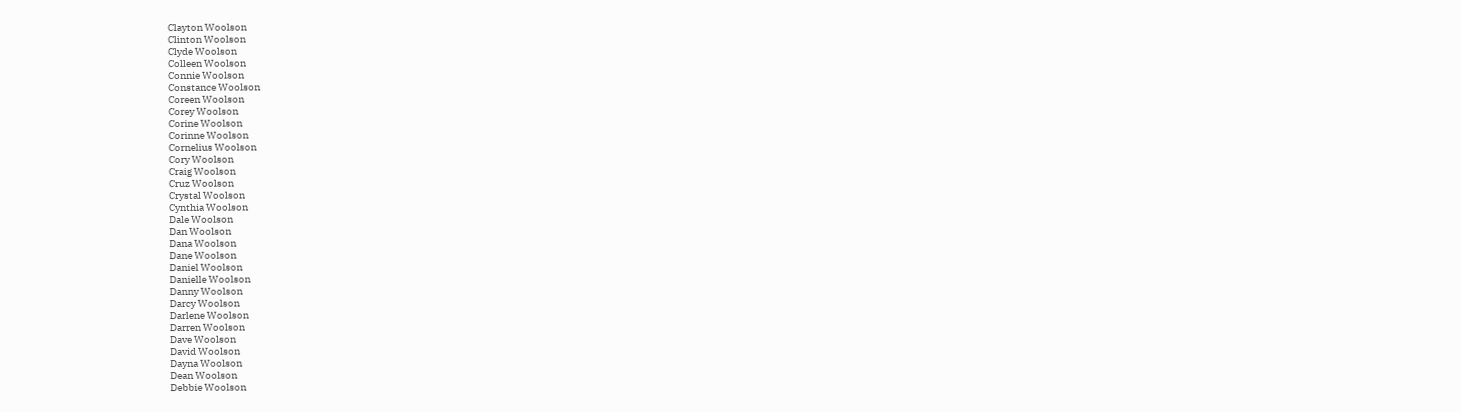Clayton Woolson
Clinton Woolson
Clyde Woolson
Colleen Woolson
Connie Woolson
Constance Woolson
Coreen Woolson
Corey Woolson
Corine Woolson
Corinne Woolson
Cornelius Woolson
Cory Woolson
Craig Woolson
Cruz Woolson
Crystal Woolson
Cynthia Woolson
Dale Woolson
Dan Woolson
Dana Woolson
Dane Woolson
Daniel Woolson
Danielle Woolson
Danny Woolson
Darcy Woolson
Darlene Woolson
Darren Woolson
Dave Woolson
David Woolson
Dayna Woolson
Dean Woolson
Debbie Woolson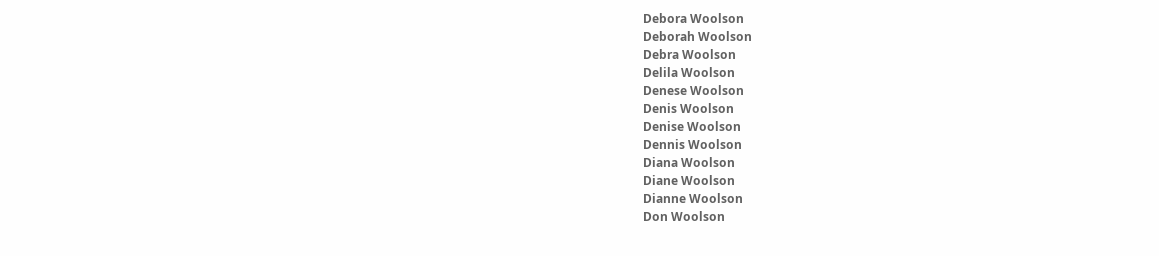Debora Woolson
Deborah Woolson
Debra Woolson
Delila Woolson
Denese Woolson
Denis Woolson
Denise Woolson
Dennis Woolson
Diana Woolson
Diane Woolson
Dianne Woolson
Don Woolson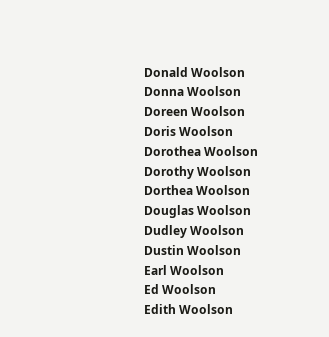Donald Woolson
Donna Woolson
Doreen Woolson
Doris Woolson
Dorothea Woolson
Dorothy Woolson
Dorthea Woolson
Douglas Woolson
Dudley Woolson
Dustin Woolson
Earl Woolson
Ed Woolson
Edith Woolson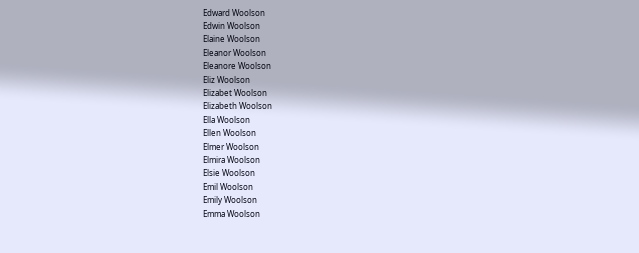Edward Woolson
Edwin Woolson
Elaine Woolson
Eleanor Woolson
Eleanore Woolson
Eliz Woolson
Elizabet Woolson
Elizabeth Woolson
Ella Woolson
Ellen Woolson
Elmer Woolson
Elmira Woolson
Elsie Woolson
Emil Woolson
Emily Woolson
Emma Woolson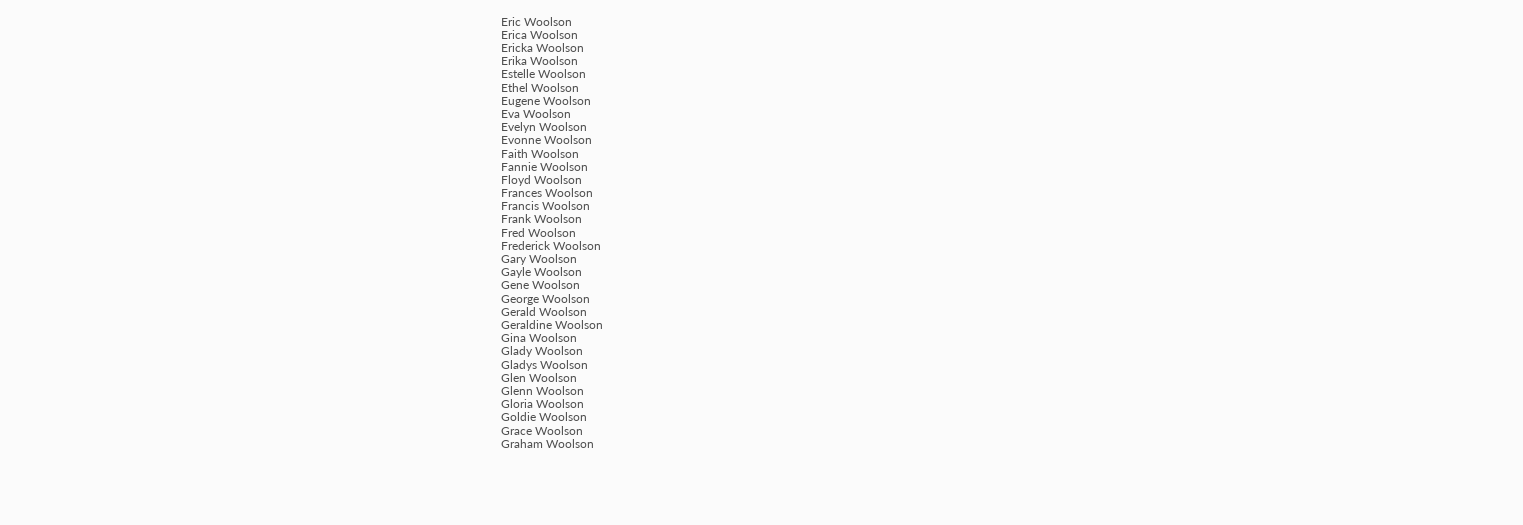Eric Woolson
Erica Woolson
Ericka Woolson
Erika Woolson
Estelle Woolson
Ethel Woolson
Eugene Woolson
Eva Woolson
Evelyn Woolson
Evonne Woolson
Faith Woolson
Fannie Woolson
Floyd Woolson
Frances Woolson
Francis Woolson
Frank Woolson
Fred Woolson
Frederick Woolson
Gary Woolson
Gayle Woolson
Gene Woolson
George Woolson
Gerald Woolson
Geraldine Woolson
Gina Woolson
Glady Woolson
Gladys Woolson
Glen Woolson
Glenn Woolson
Gloria Woolson
Goldie Woolson
Grace Woolson
Graham Woolson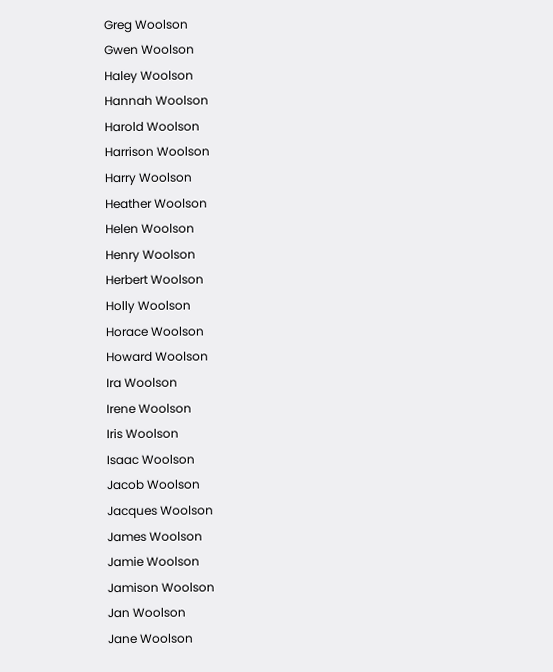Greg Woolson
Gwen Woolson
Haley Woolson
Hannah Woolson
Harold Woolson
Harrison Woolson
Harry Woolson
Heather Woolson
Helen Woolson
Henry Woolson
Herbert Woolson
Holly Woolson
Horace Woolson
Howard Woolson
Ira Woolson
Irene Woolson
Iris Woolson
Isaac Woolson
Jacob Woolson
Jacques Woolson
James Woolson
Jamie Woolson
Jamison Woolson
Jan Woolson
Jane Woolson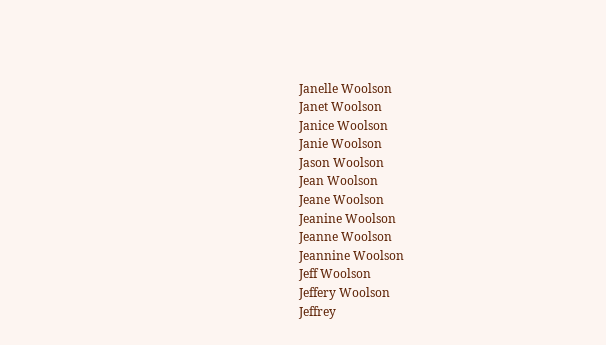Janelle Woolson
Janet Woolson
Janice Woolson
Janie Woolson
Jason Woolson
Jean Woolson
Jeane Woolson
Jeanine Woolson
Jeanne Woolson
Jeannine Woolson
Jeff Woolson
Jeffery Woolson
Jeffrey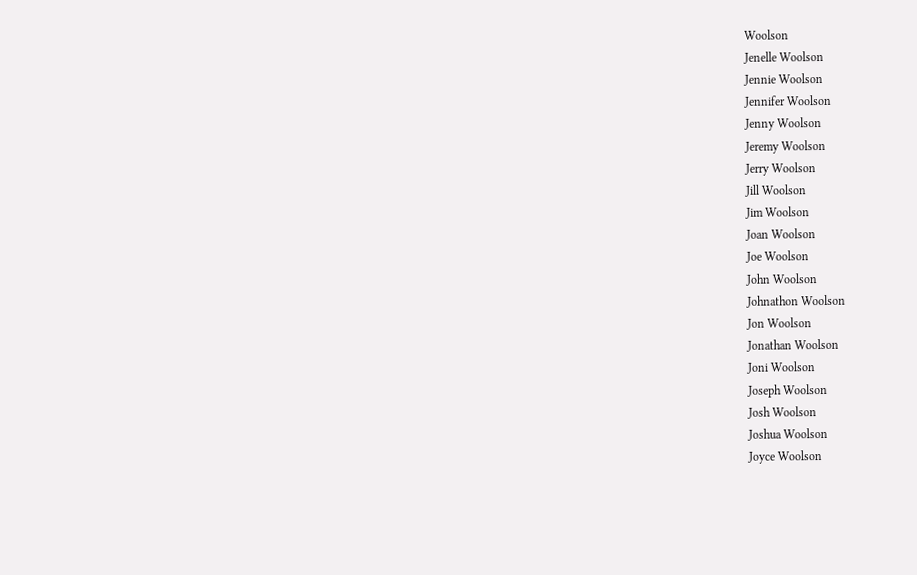Woolson
Jenelle Woolson
Jennie Woolson
Jennifer Woolson
Jenny Woolson
Jeremy Woolson
Jerry Woolson
Jill Woolson
Jim Woolson
Joan Woolson
Joe Woolson
John Woolson
Johnathon Woolson
Jon Woolson
Jonathan Woolson
Joni Woolson
Joseph Woolson
Josh Woolson
Joshua Woolson
Joyce Woolson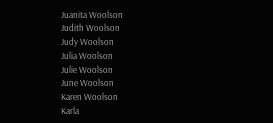Juanita Woolson
Judith Woolson
Judy Woolson
Julia Woolson
Julie Woolson
June Woolson
Karen Woolson
Karla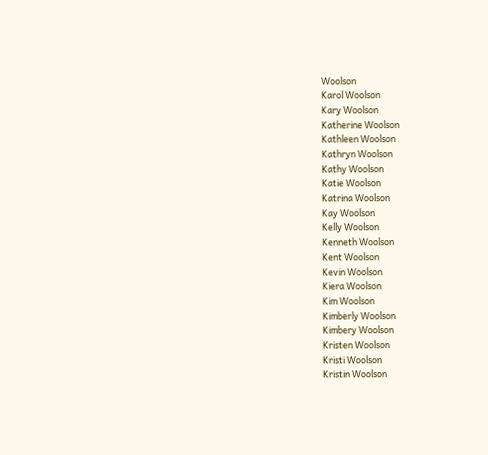Woolson
Karol Woolson
Kary Woolson
Katherine Woolson
Kathleen Woolson
Kathryn Woolson
Kathy Woolson
Katie Woolson
Katrina Woolson
Kay Woolson
Kelly Woolson
Kenneth Woolson
Kent Woolson
Kevin Woolson
Kiera Woolson
Kim Woolson
Kimberly Woolson
Kimbery Woolson
Kristen Woolson
Kristi Woolson
Kristin Woolson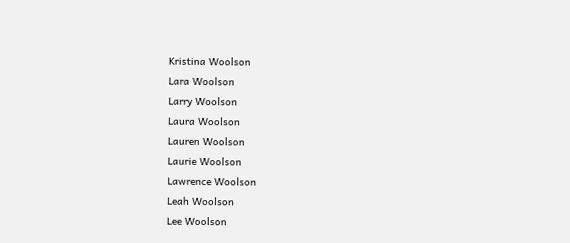Kristina Woolson
Lara Woolson
Larry Woolson
Laura Woolson
Lauren Woolson
Laurie Woolson
Lawrence Woolson
Leah Woolson
Lee Woolson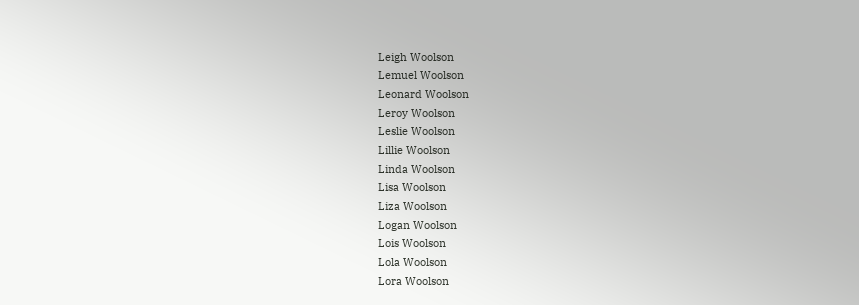Leigh Woolson
Lemuel Woolson
Leonard Woolson
Leroy Woolson
Leslie Woolson
Lillie Woolson
Linda Woolson
Lisa Woolson
Liza Woolson
Logan Woolson
Lois Woolson
Lola Woolson
Lora Woolson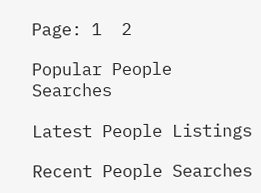Page: 1  2

Popular People Searches

Latest People Listings

Recent People Searches